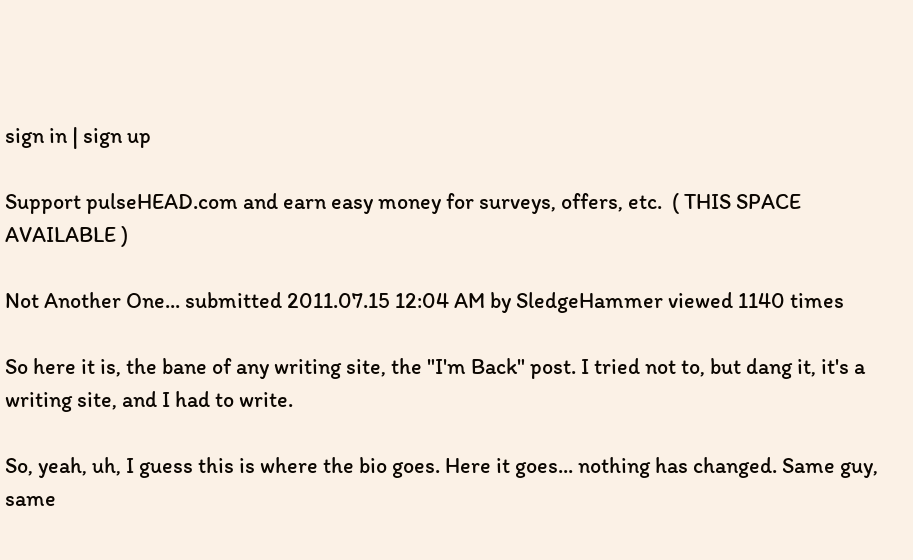sign in | sign up

Support pulseHEAD.com and earn easy money for surveys, offers, etc.  ( THIS SPACE AVAILABLE )

Not Another One... submitted 2011.07.15 12:04 AM by SledgeHammer viewed 1140 times

So here it is, the bane of any writing site, the "I'm Back" post. I tried not to, but dang it, it's a writing site, and I had to write.

So, yeah, uh, I guess this is where the bio goes. Here it goes... nothing has changed. Same guy, same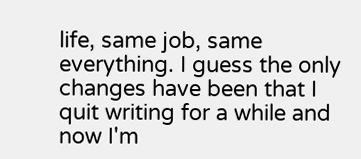life, same job, same everything. I guess the only changes have been that I quit writing for a while and now I'm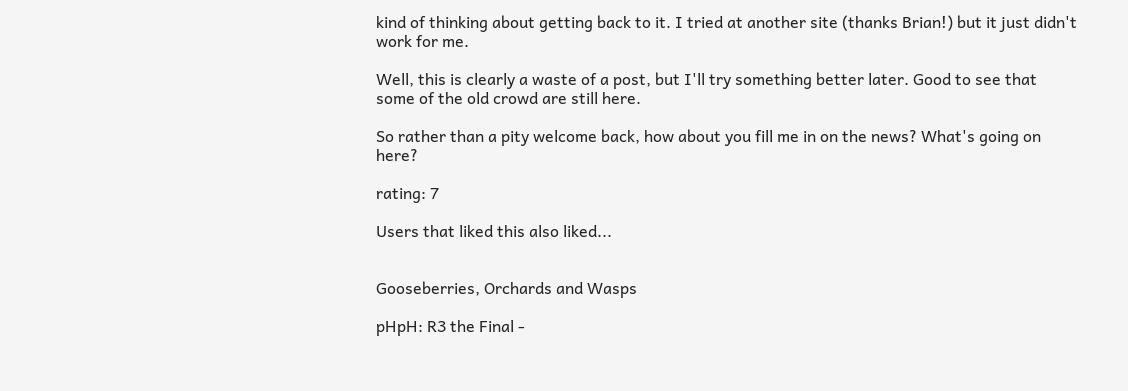kind of thinking about getting back to it. I tried at another site (thanks Brian!) but it just didn't work for me.

Well, this is clearly a waste of a post, but I'll try something better later. Good to see that some of the old crowd are still here.

So rather than a pity welcome back, how about you fill me in on the news? What's going on here?

rating: 7

Users that liked this also liked...


Gooseberries, Orchards and Wasps

pHpH: R3 the Final -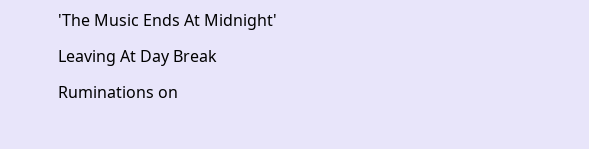'The Music Ends At Midnight'

Leaving At Day Break

Ruminations on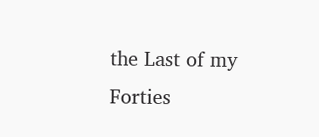the Last of my Forties